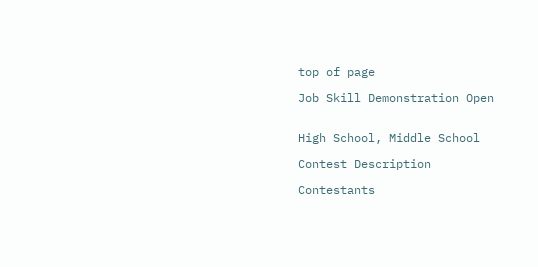top of page

Job Skill Demonstration Open


High School, Middle School

Contest Description

Contestants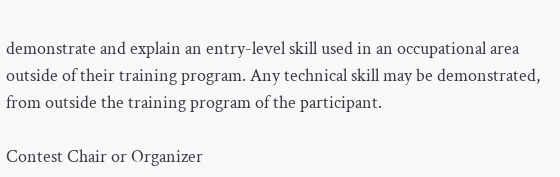demonstrate and explain an entry-level skill used in an occupational area outside of their training program. Any technical skill may be demonstrated, from outside the training program of the participant.

Contest Chair or Organizer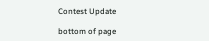Contest Update

bottom of page